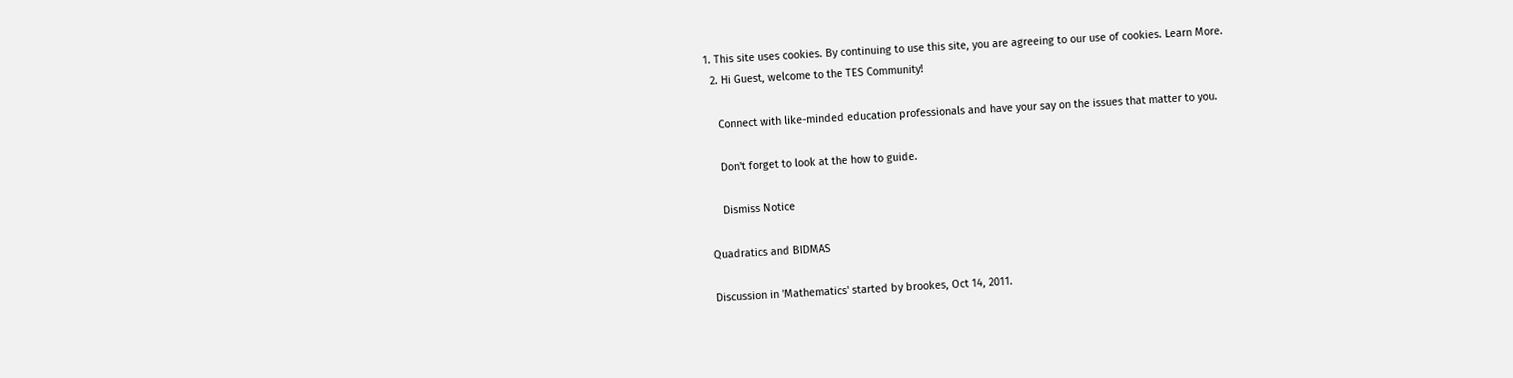1. This site uses cookies. By continuing to use this site, you are agreeing to our use of cookies. Learn More.
  2. Hi Guest, welcome to the TES Community!

    Connect with like-minded education professionals and have your say on the issues that matter to you.

    Don't forget to look at the how to guide.

    Dismiss Notice

Quadratics and BIDMAS

Discussion in 'Mathematics' started by brookes, Oct 14, 2011.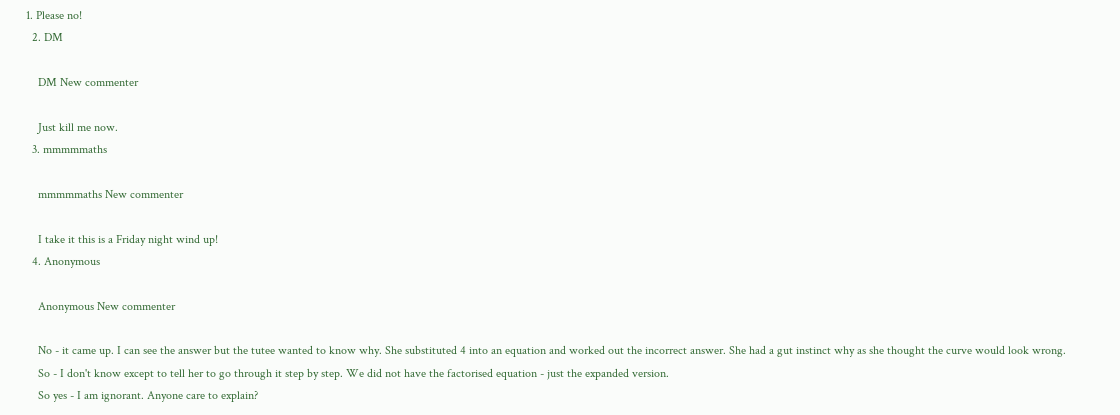1. Please no!
  2. DM

    DM New commenter

    Just kill me now.
  3. mmmmmaths

    mmmmmaths New commenter

    I take it this is a Friday night wind up!
  4. Anonymous

    Anonymous New commenter

    No - it came up. I can see the answer but the tutee wanted to know why. She substituted 4 into an equation and worked out the incorrect answer. She had a gut instinct why as she thought the curve would look wrong.
    So - I don't know except to tell her to go through it step by step. We did not have the factorised equation - just the expanded version.
    So yes - I am ignorant. Anyone care to explain?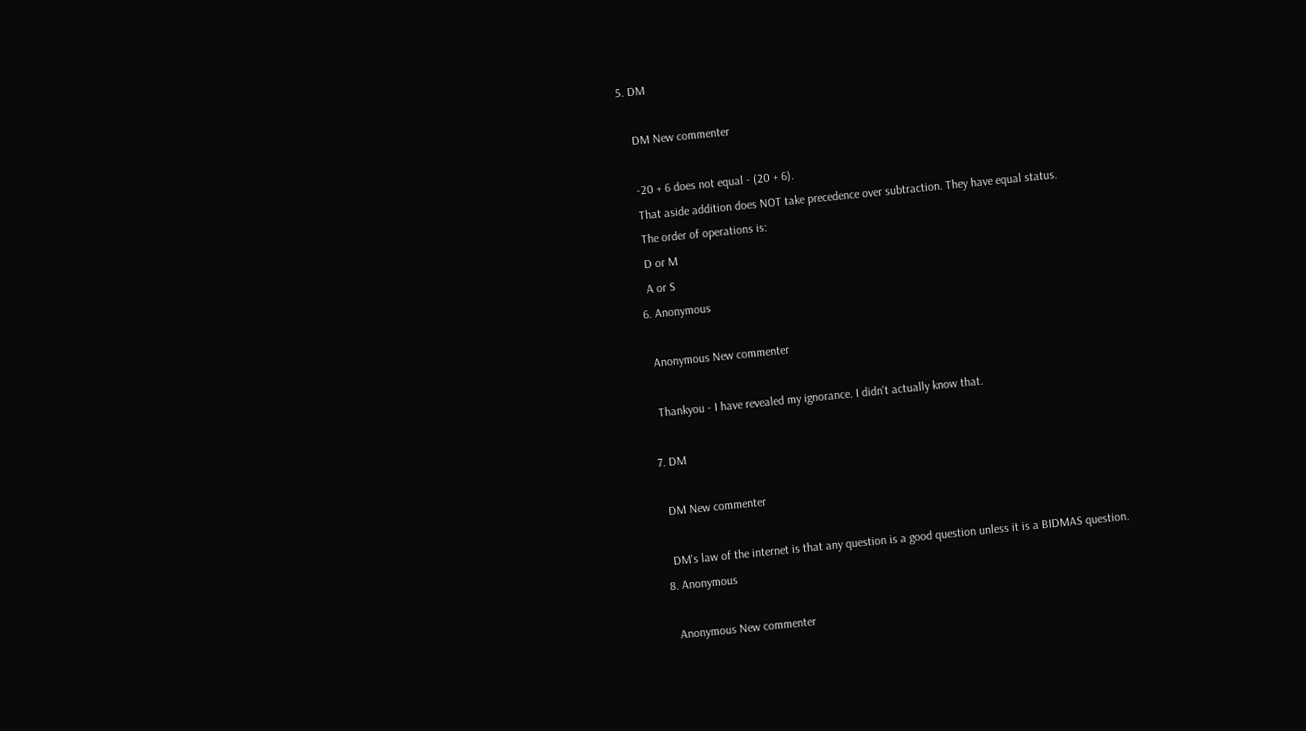5. DM

    DM New commenter

    -20 + 6 does not equal - (20 + 6).
    That aside addition does NOT take precedence over subtraction. They have equal status.
    The order of operations is:
    D or M
    A or S
  6. Anonymous

    Anonymous New commenter

    Thankyou - I have revealed my ignorance. I didn't actually know that.

  7. DM

    DM New commenter

    DM's law of the internet is that any question is a good question unless it is a BIDMAS question.
  8. Anonymous

    Anonymous New commenter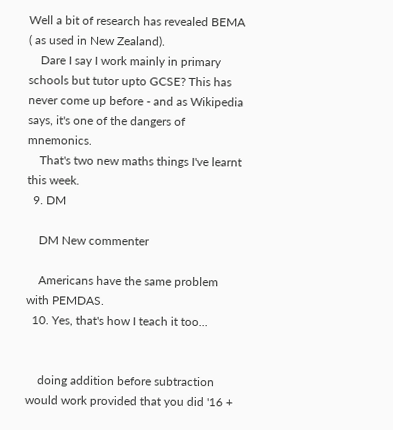Well a bit of research has revealed BEMA ( as used in New Zealand).
    Dare I say I work mainly in primary schools but tutor upto GCSE? This has never come up before - and as Wikipedia says, it's one of the dangers of mnemonics.
    That's two new maths things I've learnt this week.
  9. DM

    DM New commenter

    Americans have the same problem with PEMDAS.
  10. Yes, that's how I teach it too...


    doing addition before subtraction would work provided that you did '16 +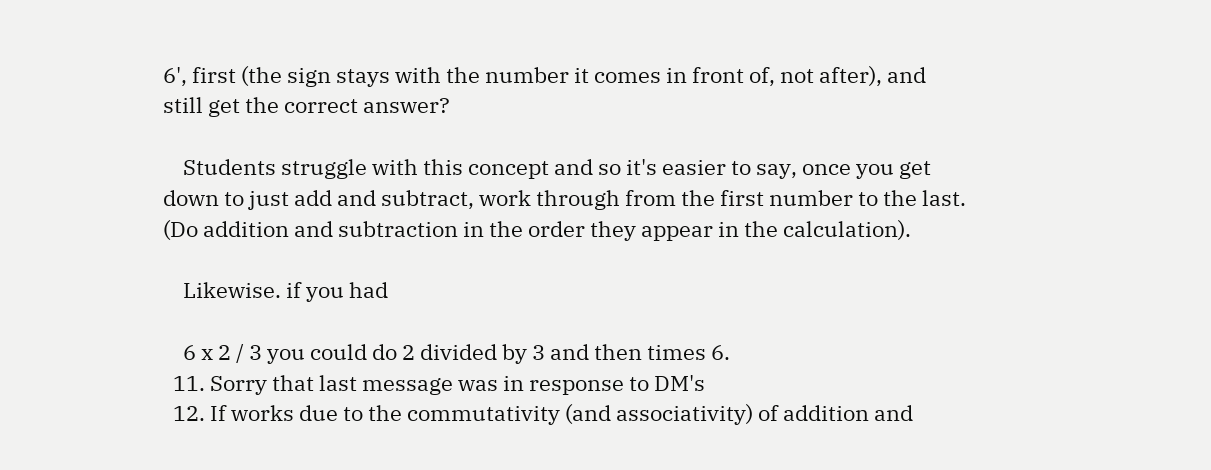6', first (the sign stays with the number it comes in front of, not after), and still get the correct answer?

    Students struggle with this concept and so it's easier to say, once you get down to just add and subtract, work through from the first number to the last. (Do addition and subtraction in the order they appear in the calculation).

    Likewise. if you had

    6 x 2 / 3 you could do 2 divided by 3 and then times 6.
  11. Sorry that last message was in response to DM's
  12. If works due to the commutativity (and associativity) of addition and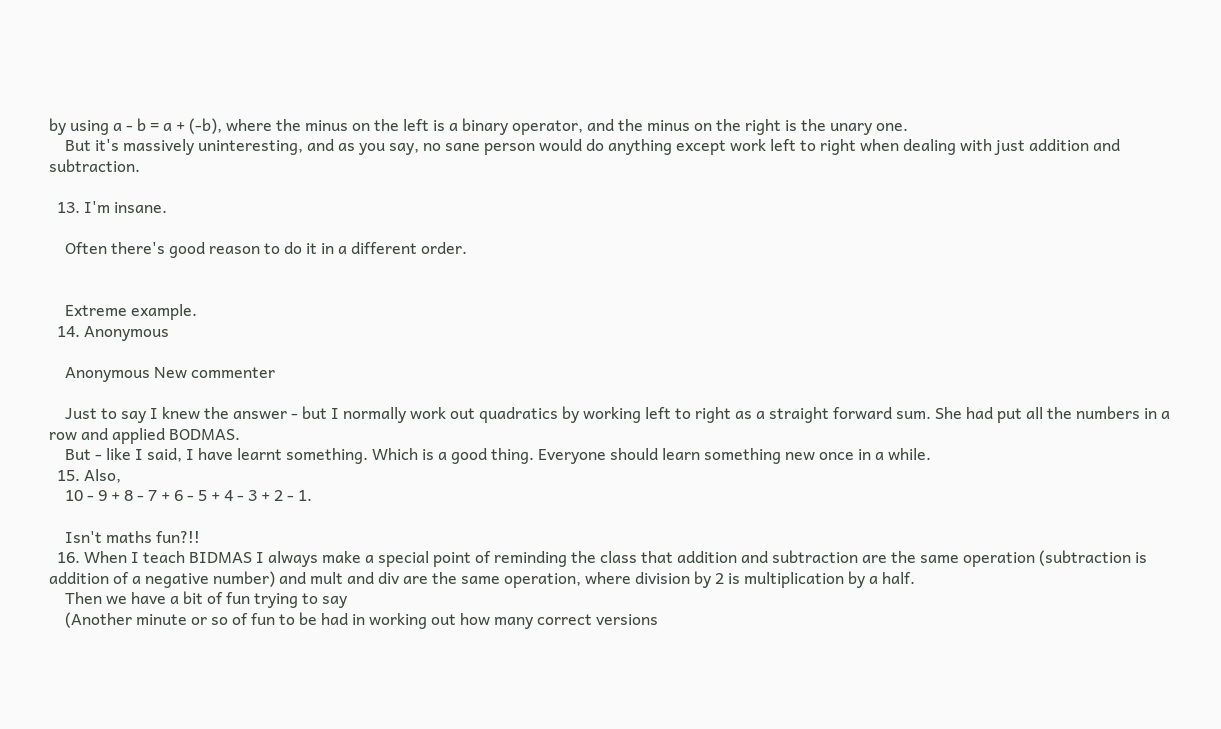by using a - b = a + (-b), where the minus on the left is a binary operator, and the minus on the right is the unary one.
    But it's massively uninteresting, and as you say, no sane person would do anything except work left to right when dealing with just addition and subtraction.

  13. I'm insane.

    Often there's good reason to do it in a different order.


    Extreme example.
  14. Anonymous

    Anonymous New commenter

    Just to say I knew the answer - but I normally work out quadratics by working left to right as a straight forward sum. She had put all the numbers in a row and applied BODMAS.
    But - like I said, I have learnt something. Which is a good thing. Everyone should learn something new once in a while.
  15. Also,
    10 - 9 + 8 - 7 + 6 - 5 + 4 - 3 + 2 - 1.

    Isn't maths fun?!!
  16. When I teach BIDMAS I always make a special point of reminding the class that addition and subtraction are the same operation (subtraction is addition of a negative number) and mult and div are the same operation, where division by 2 is multiplication by a half.
    Then we have a bit of fun trying to say
    (Another minute or so of fun to be had in working out how many correct versions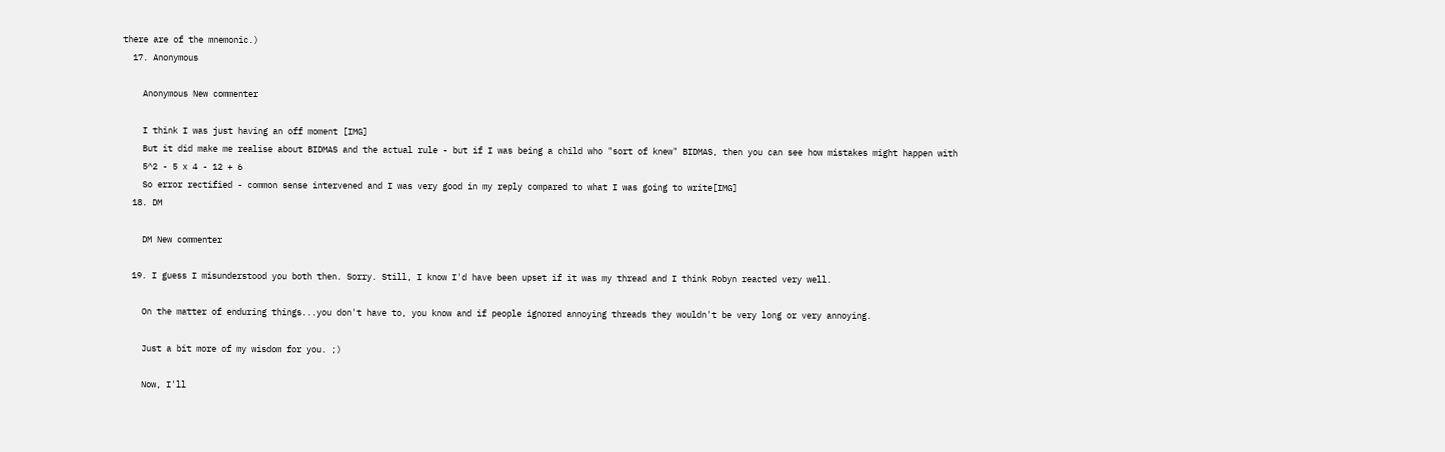there are of the mnemonic.)
  17. Anonymous

    Anonymous New commenter

    I think I was just having an off moment [IMG]
    But it did make me realise about BIDMAS and the actual rule - but if I was being a child who "sort of knew" BIDMAS, then you can see how mistakes might happen with
    5^2 - 5 x 4 - 12 + 6
    So error rectified - common sense intervened and I was very good in my reply compared to what I was going to write[IMG]
  18. DM

    DM New commenter

  19. I guess I misunderstood you both then. Sorry. Still, I know I'd have been upset if it was my thread and I think Robyn reacted very well.

    On the matter of enduring things...you don't have to, you know and if people ignored annoying threads they wouldn't be very long or very annoying.

    Just a bit more of my wisdom for you. ;)

    Now, I'll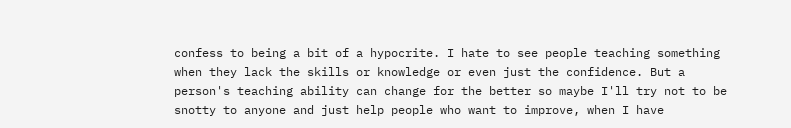confess to being a bit of a hypocrite. I hate to see people teaching something when they lack the skills or knowledge or even just the confidence. But a person's teaching ability can change for the better so maybe I'll try not to be snotty to anyone and just help people who want to improve, when I have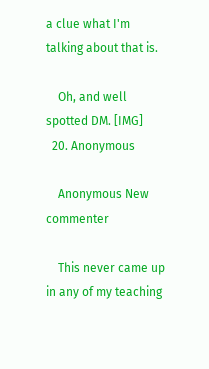a clue what I'm talking about that is.

    Oh, and well spotted DM. [IMG]
  20. Anonymous

    Anonymous New commenter

    This never came up in any of my teaching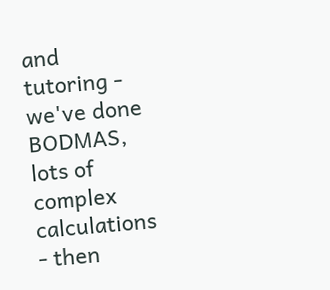and tutoring - we've done BODMAS, lots of complex calculations - then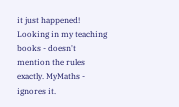it just happened! Looking in my teaching books - doesn't mention the rules exactly. MyMaths - ignores it.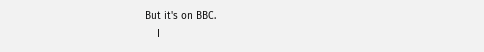But it's on BBC.
    I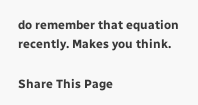do remember that equation recently. Makes you think.

Share This Page